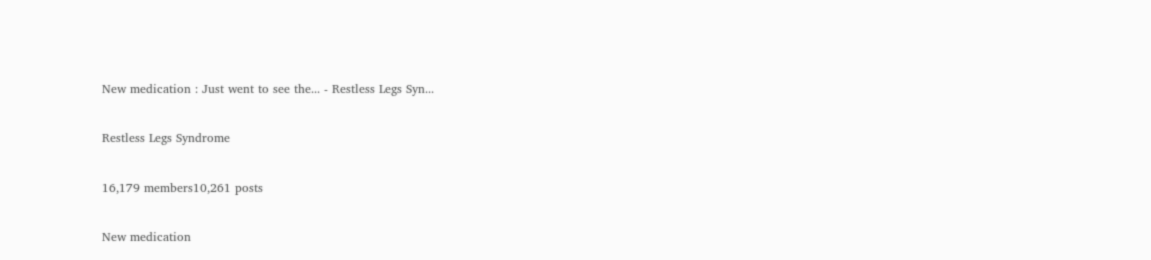New medication : Just went to see the... - Restless Legs Syn...

Restless Legs Syndrome

16,179 members10,261 posts

New medication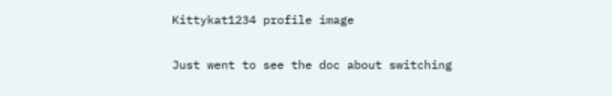Kittykat1234 profile image

Just went to see the doc about switching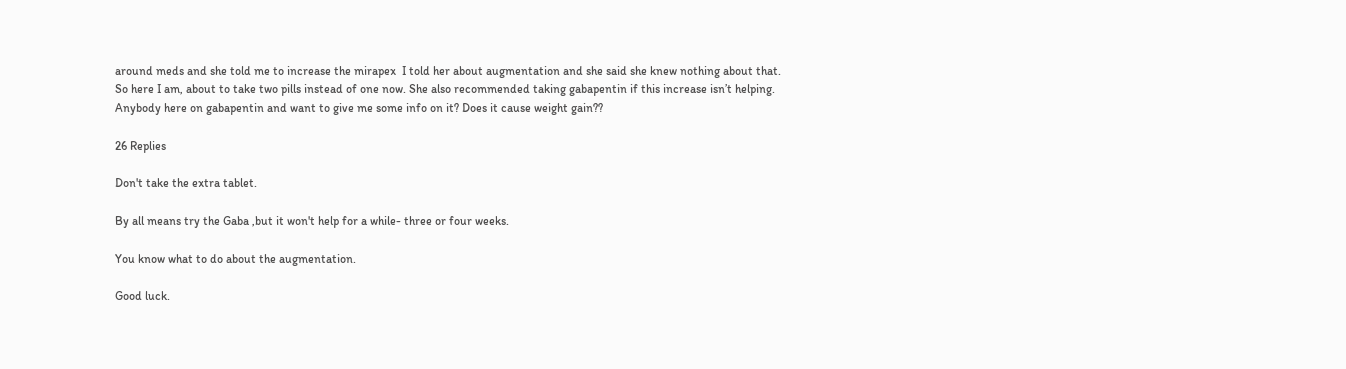around meds and she told me to increase the mirapex  I told her about augmentation and she said she knew nothing about that. So here I am, about to take two pills instead of one now. She also recommended taking gabapentin if this increase isn’t helping. Anybody here on gabapentin and want to give me some info on it? Does it cause weight gain??

26 Replies

Don't take the extra tablet.

By all means try the Gaba ,but it won't help for a while- three or four weeks.

You know what to do about the augmentation.

Good luck.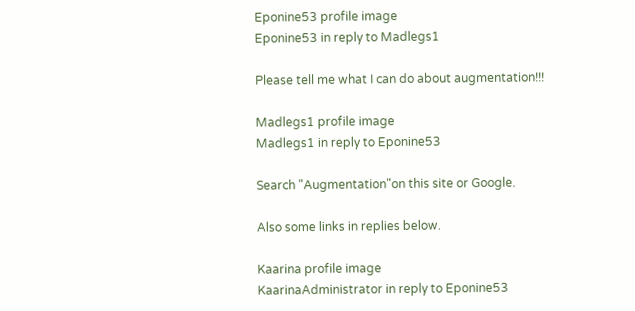Eponine53 profile image
Eponine53 in reply to Madlegs1

Please tell me what I can do about augmentation!!!

Madlegs1 profile image
Madlegs1 in reply to Eponine53

Search "Augmentation"on this site or Google.

Also some links in replies below.

Kaarina profile image
KaarinaAdministrator in reply to Eponine53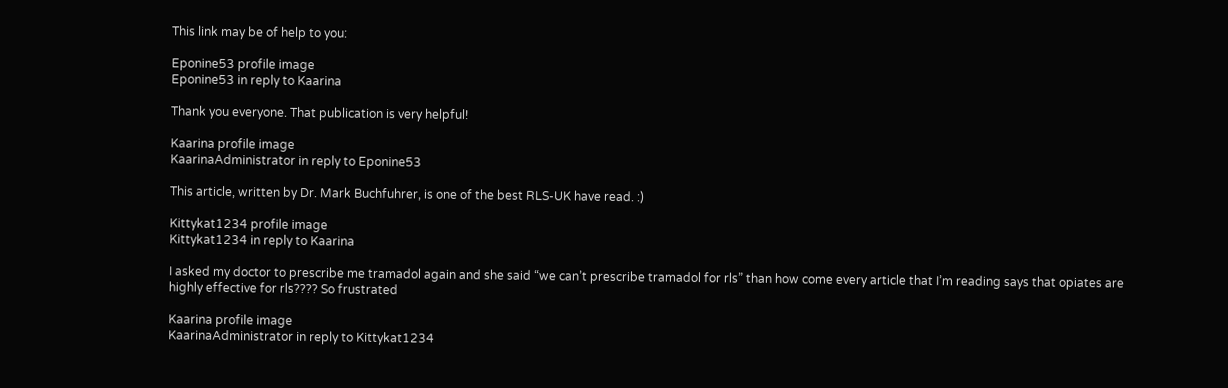This link may be of help to you:

Eponine53 profile image
Eponine53 in reply to Kaarina

Thank you everyone. That publication is very helpful!

Kaarina profile image
KaarinaAdministrator in reply to Eponine53

This article, written by Dr. Mark Buchfuhrer, is one of the best RLS-UK have read. :)

Kittykat1234 profile image
Kittykat1234 in reply to Kaarina

I asked my doctor to prescribe me tramadol again and she said “we can’t prescribe tramadol for rls” than how come every article that I’m reading says that opiates are highly effective for rls???? So frustrated

Kaarina profile image
KaarinaAdministrator in reply to Kittykat1234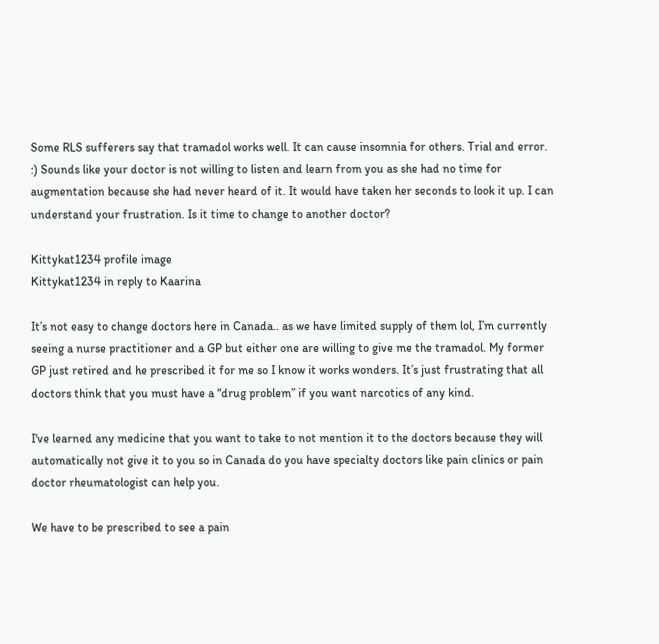Some RLS sufferers say that tramadol works well. It can cause insomnia for others. Trial and error. :) Sounds like your doctor is not willing to listen and learn from you as she had no time for augmentation because she had never heard of it. It would have taken her seconds to look it up. I can understand your frustration. Is it time to change to another doctor?

Kittykat1234 profile image
Kittykat1234 in reply to Kaarina

It’s not easy to change doctors here in Canada.. as we have limited supply of them lol, I’m currently seeing a nurse practitioner and a GP but either one are willing to give me the tramadol. My former GP just retired and he prescribed it for me so I know it works wonders. It’s just frustrating that all doctors think that you must have a “drug problem” if you want narcotics of any kind.

I've learned any medicine that you want to take to not mention it to the doctors because they will automatically not give it to you so in Canada do you have specialty doctors like pain clinics or pain doctor rheumatologist can help you.

We have to be prescribed to see a pain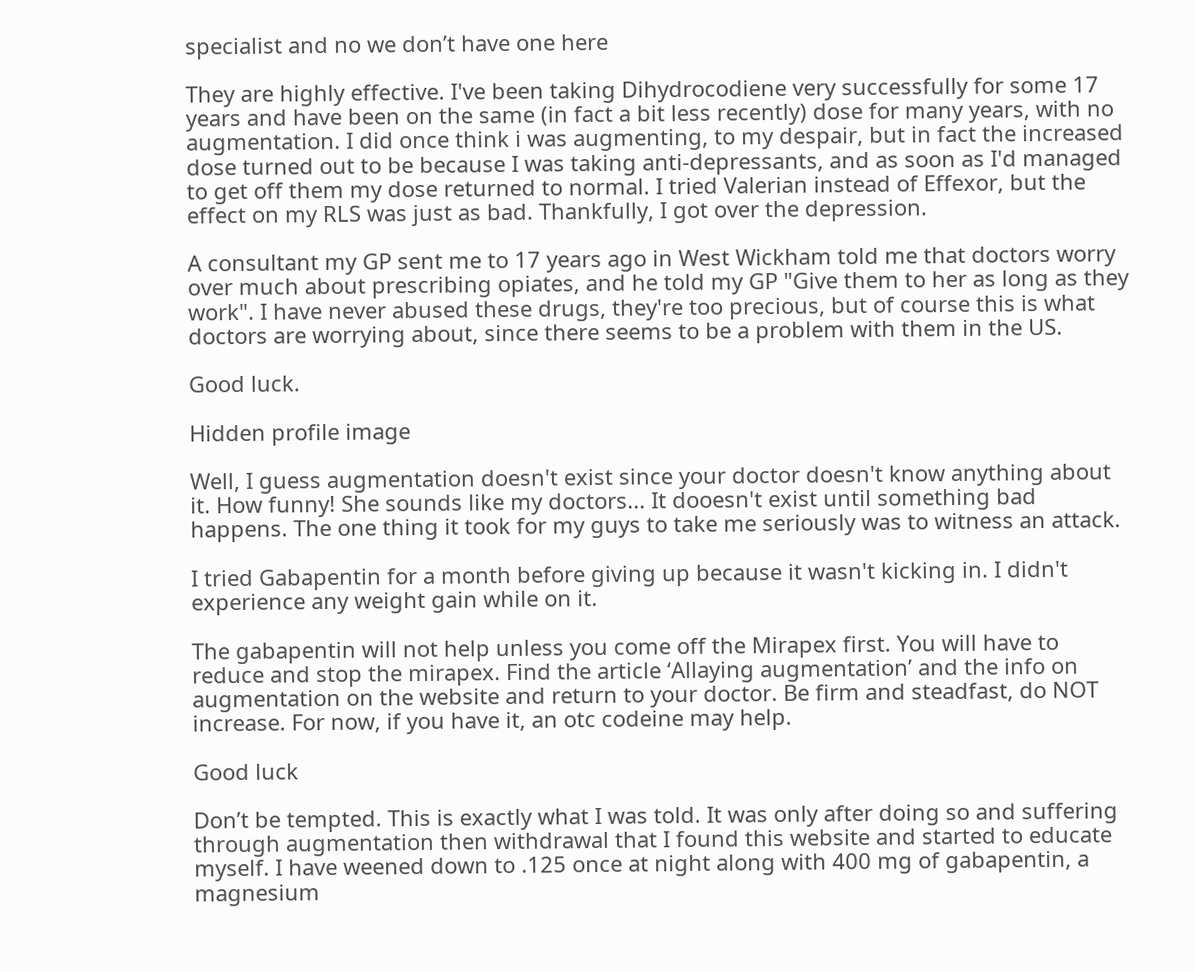specialist and no we don’t have one here

They are highly effective. I've been taking Dihydrocodiene very successfully for some 17 years and have been on the same (in fact a bit less recently) dose for many years, with no augmentation. I did once think i was augmenting, to my despair, but in fact the increased dose turned out to be because I was taking anti-depressants, and as soon as I'd managed to get off them my dose returned to normal. I tried Valerian instead of Effexor, but the effect on my RLS was just as bad. Thankfully, I got over the depression.

A consultant my GP sent me to 17 years ago in West Wickham told me that doctors worry over much about prescribing opiates, and he told my GP "Give them to her as long as they work". I have never abused these drugs, they're too precious, but of course this is what doctors are worrying about, since there seems to be a problem with them in the US.

Good luck.

Hidden profile image

Well, I guess augmentation doesn't exist since your doctor doesn't know anything about it. How funny! She sounds like my doctors... It dooesn't exist until something bad happens. The one thing it took for my guys to take me seriously was to witness an attack.

I tried Gabapentin for a month before giving up because it wasn't kicking in. I didn't experience any weight gain while on it.

The gabapentin will not help unless you come off the Mirapex first. You will have to reduce and stop the mirapex. Find the article ‘Allaying augmentation’ and the info on augmentation on the website and return to your doctor. Be firm and steadfast, do NOT increase. For now, if you have it, an otc codeine may help.

Good luck

Don’t be tempted. This is exactly what I was told. It was only after doing so and suffering through augmentation then withdrawal that I found this website and started to educate myself. I have weened down to .125 once at night along with 400 mg of gabapentin, a magnesium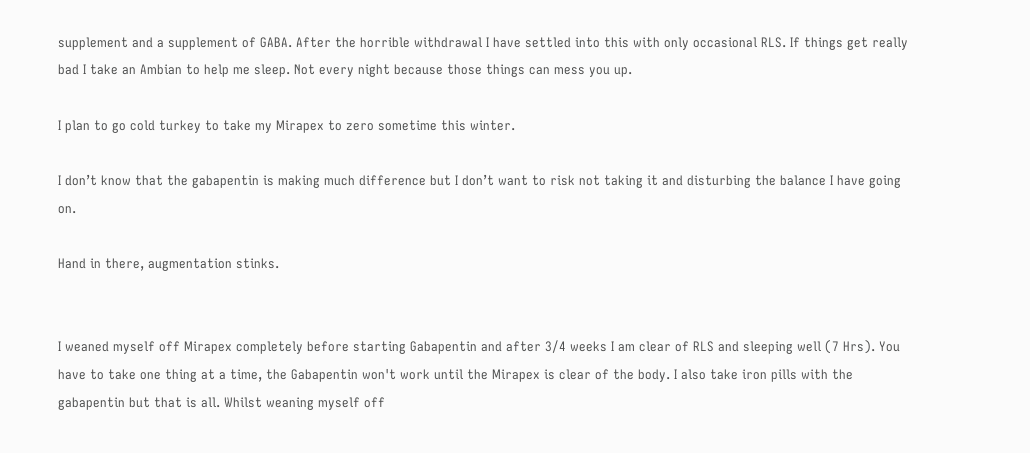supplement and a supplement of GABA. After the horrible withdrawal I have settled into this with only occasional RLS. If things get really bad I take an Ambian to help me sleep. Not every night because those things can mess you up.

I plan to go cold turkey to take my Mirapex to zero sometime this winter.

I don’t know that the gabapentin is making much difference but I don’t want to risk not taking it and disturbing the balance I have going on.

Hand in there, augmentation stinks.


I weaned myself off Mirapex completely before starting Gabapentin and after 3/4 weeks I am clear of RLS and sleeping well (7 Hrs). You have to take one thing at a time, the Gabapentin won't work until the Mirapex is clear of the body. I also take iron pills with the gabapentin but that is all. Whilst weaning myself off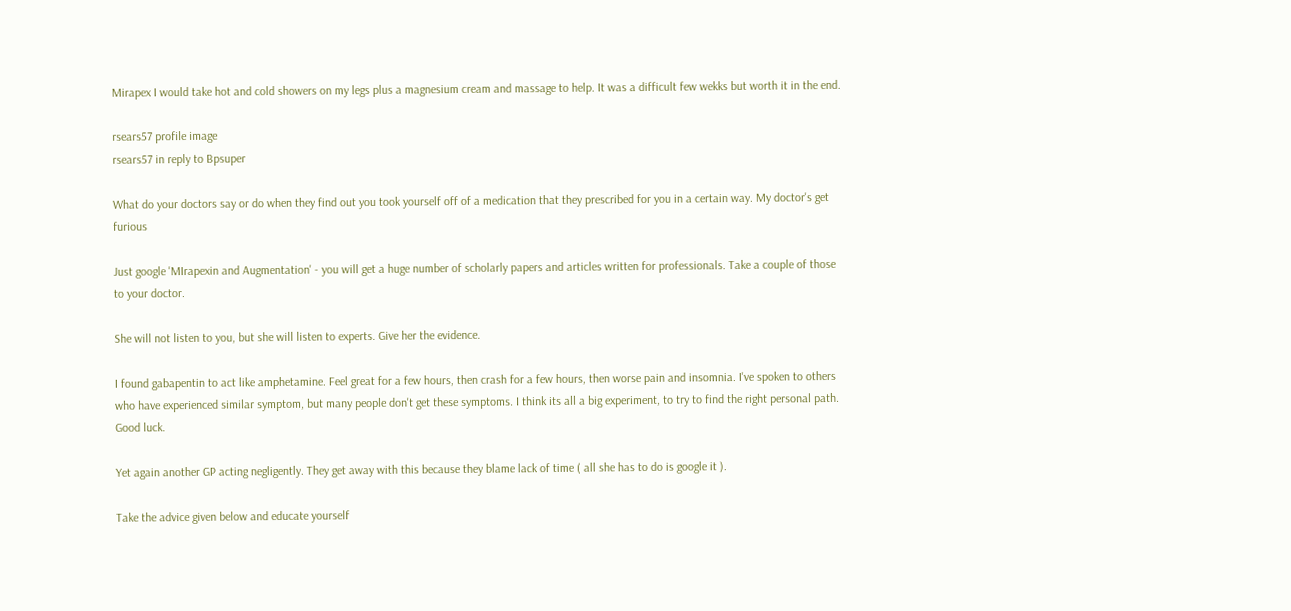Mirapex I would take hot and cold showers on my legs plus a magnesium cream and massage to help. It was a difficult few wekks but worth it in the end.

rsears57 profile image
rsears57 in reply to Bpsuper

What do your doctors say or do when they find out you took yourself off of a medication that they prescribed for you in a certain way. My doctor's get furious

Just google 'MIrapexin and Augmentation' - you will get a huge number of scholarly papers and articles written for professionals. Take a couple of those to your doctor.

She will not listen to you, but she will listen to experts. Give her the evidence.

I found gabapentin to act like amphetamine. Feel great for a few hours, then crash for a few hours, then worse pain and insomnia. I've spoken to others who have experienced similar symptom, but many people don't get these symptoms. I think its all a big experiment, to try to find the right personal path. Good luck.

Yet again another GP acting negligently. They get away with this because they blame lack of time ( all she has to do is google it ).

Take the advice given below and educate yourself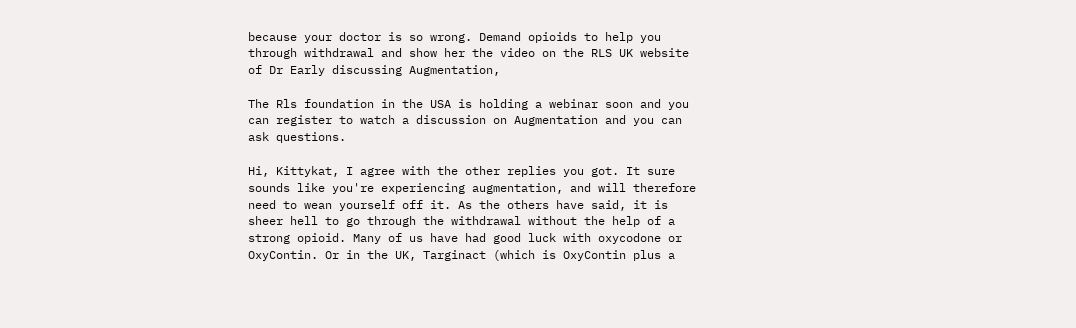because your doctor is so wrong. Demand opioids to help you through withdrawal and show her the video on the RLS UK website of Dr Early discussing Augmentation,

The Rls foundation in the USA is holding a webinar soon and you can register to watch a discussion on Augmentation and you can ask questions.

Hi, Kittykat, I agree with the other replies you got. It sure sounds like you're experiencing augmentation, and will therefore need to wean yourself off it. As the others have said, it is sheer hell to go through the withdrawal without the help of a strong opioid. Many of us have had good luck with oxycodone or OxyContin. Or in the UK, Targinact (which is OxyContin plus a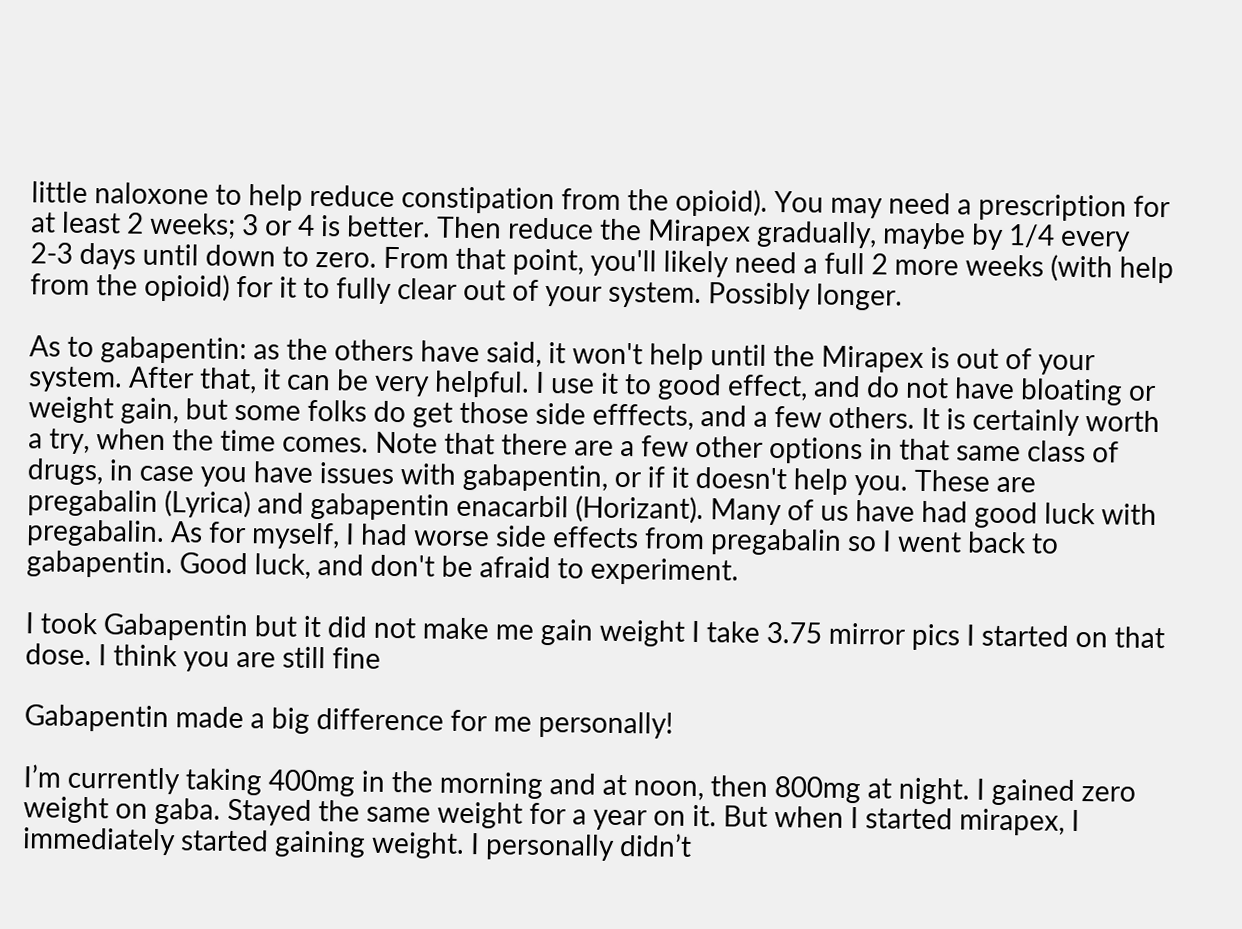little naloxone to help reduce constipation from the opioid). You may need a prescription for at least 2 weeks; 3 or 4 is better. Then reduce the Mirapex gradually, maybe by 1/4 every 2-3 days until down to zero. From that point, you'll likely need a full 2 more weeks (with help from the opioid) for it to fully clear out of your system. Possibly longer.

As to gabapentin: as the others have said, it won't help until the Mirapex is out of your system. After that, it can be very helpful. I use it to good effect, and do not have bloating or weight gain, but some folks do get those side efffects, and a few others. It is certainly worth a try, when the time comes. Note that there are a few other options in that same class of drugs, in case you have issues with gabapentin, or if it doesn't help you. These are pregabalin (Lyrica) and gabapentin enacarbil (Horizant). Many of us have had good luck with pregabalin. As for myself, I had worse side effects from pregabalin so I went back to gabapentin. Good luck, and don't be afraid to experiment.

I took Gabapentin but it did not make me gain weight I take 3.75 mirror pics I started on that dose. I think you are still fine

Gabapentin made a big difference for me personally!

I’m currently taking 400mg in the morning and at noon, then 800mg at night. I gained zero weight on gaba. Stayed the same weight for a year on it. But when I started mirapex, I immediately started gaining weight. I personally didn’t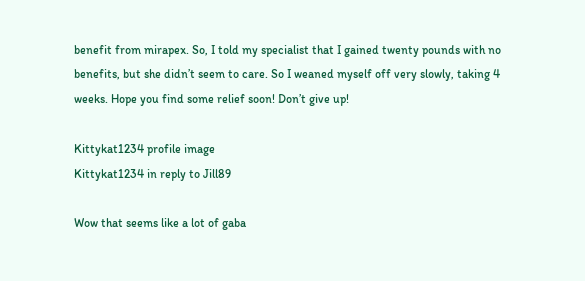benefit from mirapex. So, I told my specialist that I gained twenty pounds with no benefits, but she didn’t seem to care. So I weaned myself off very slowly, taking 4 weeks. Hope you find some relief soon! Don’t give up!

Kittykat1234 profile image
Kittykat1234 in reply to Jill89

Wow that seems like a lot of gaba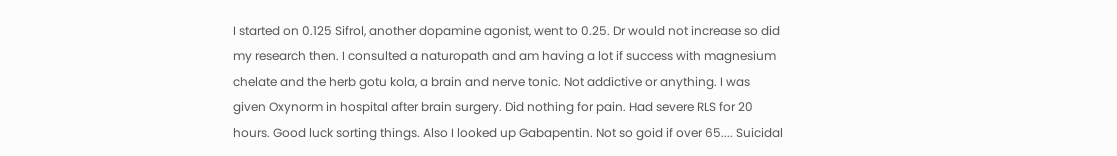I started on 0.125 Sifrol, another dopamine agonist, went to 0.25. Dr would not increase so did my research then. I consulted a naturopath and am having a lot if success with magnesium chelate and the herb gotu kola, a brain and nerve tonic. Not addictive or anything. I was given Oxynorm in hospital after brain surgery. Did nothing for pain. Had severe RLS for 20 hours. Good luck sorting things. Also I looked up Gabapentin. Not so goid if over 65.... Suicidal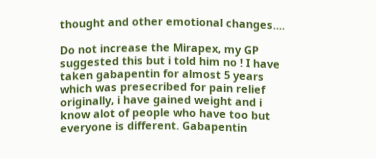thought and other emotional changes....

Do not increase the Mirapex, my GP suggested this but i told him no ! I have taken gabapentin for almost 5 years which was presecribed for pain relief originally, i have gained weight and i know alot of people who have too but everyone is different. Gabapentin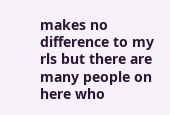makes no difference to my rls but there are many people on here who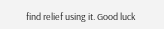find relief using it. Good luck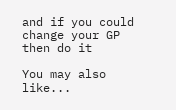and if you could change your GP then do it

You may also like...